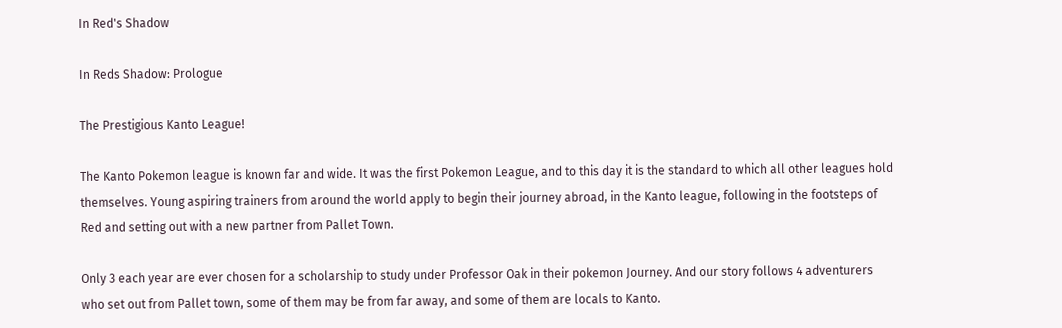In Red's Shadow

In Reds Shadow: Prologue

The Prestigious Kanto League!

The Kanto Pokemon league is known far and wide. It was the first Pokemon League, and to this day it is the standard to which all other leagues hold themselves. Young aspiring trainers from around the world apply to begin their journey abroad, in the Kanto league, following in the footsteps of Red and setting out with a new partner from Pallet Town.

Only 3 each year are ever chosen for a scholarship to study under Professor Oak in their pokemon Journey. And our story follows 4 adventurers who set out from Pallet town, some of them may be from far away, and some of them are locals to Kanto.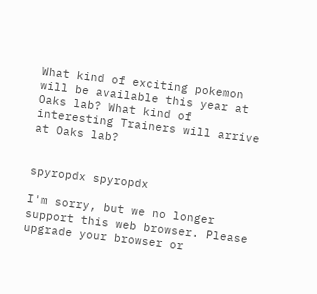What kind of exciting pokemon will be available this year at Oaks lab? What kind of interesting Trainers will arrive at Oaks lab?


spyropdx spyropdx

I'm sorry, but we no longer support this web browser. Please upgrade your browser or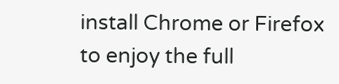install Chrome or Firefox to enjoy the full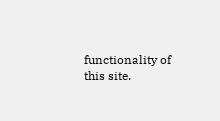functionality of this site.